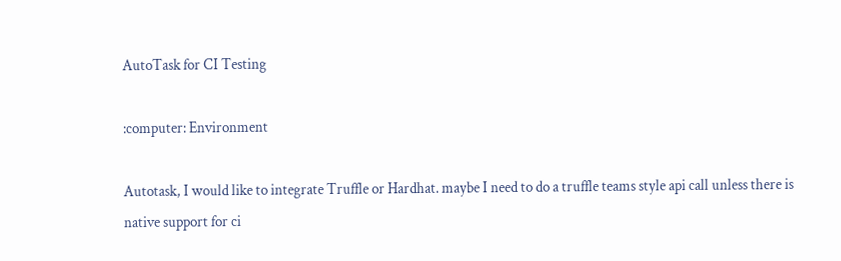AutoTask for CI Testing

:computer: Environment

Autotask, I would like to integrate Truffle or Hardhat. maybe I need to do a truffle teams style api call unless there is native support for ci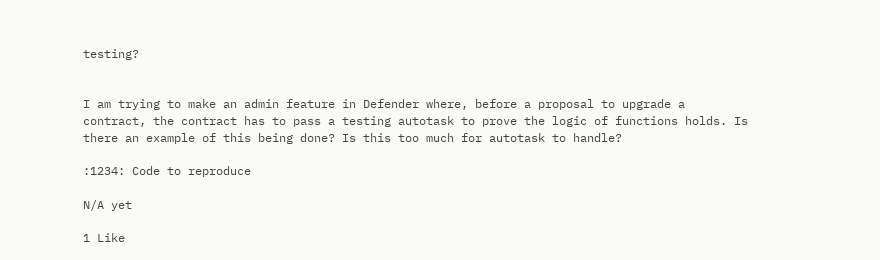testing?


I am trying to make an admin feature in Defender where, before a proposal to upgrade a contract, the contract has to pass a testing autotask to prove the logic of functions holds. Is there an example of this being done? Is this too much for autotask to handle?

:1234: Code to reproduce

N/A yet

1 Like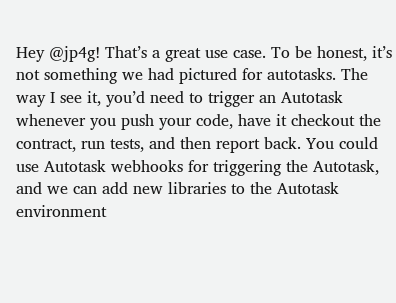Hey @jp4g! That’s a great use case. To be honest, it’s not something we had pictured for autotasks. The way I see it, you’d need to trigger an Autotask whenever you push your code, have it checkout the contract, run tests, and then report back. You could use Autotask webhooks for triggering the Autotask, and we can add new libraries to the Autotask environment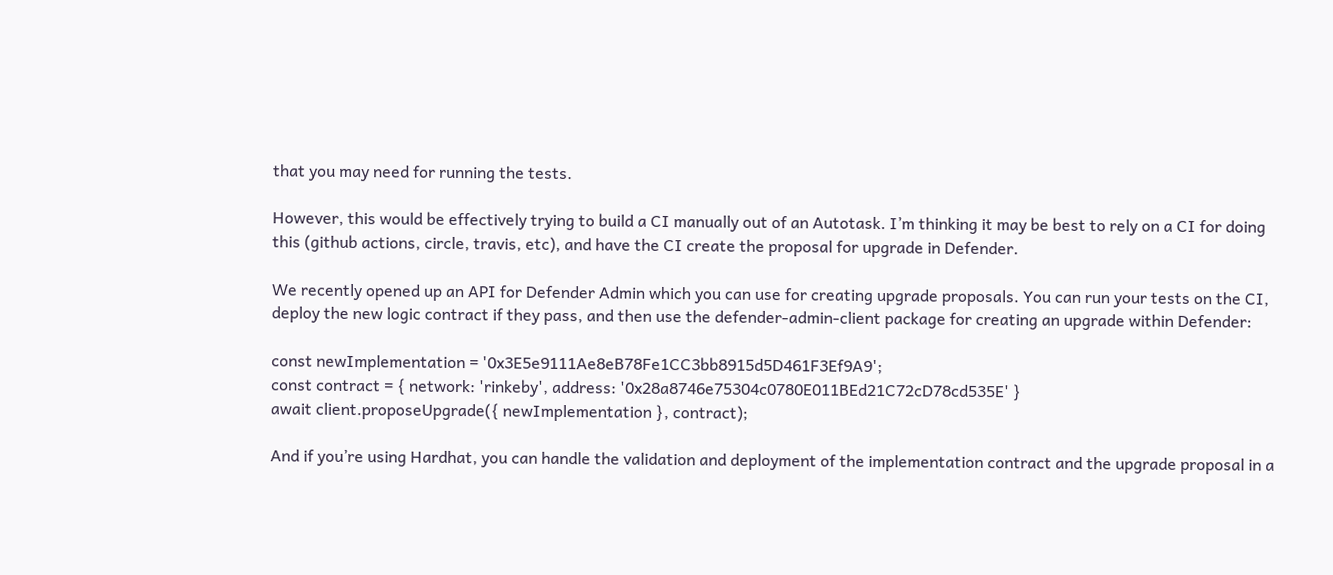that you may need for running the tests.

However, this would be effectively trying to build a CI manually out of an Autotask. I’m thinking it may be best to rely on a CI for doing this (github actions, circle, travis, etc), and have the CI create the proposal for upgrade in Defender.

We recently opened up an API for Defender Admin which you can use for creating upgrade proposals. You can run your tests on the CI, deploy the new logic contract if they pass, and then use the defender-admin-client package for creating an upgrade within Defender:

const newImplementation = '0x3E5e9111Ae8eB78Fe1CC3bb8915d5D461F3Ef9A9';
const contract = { network: 'rinkeby', address: '0x28a8746e75304c0780E011BEd21C72cD78cd535E' }
await client.proposeUpgrade({ newImplementation }, contract);

And if you’re using Hardhat, you can handle the validation and deployment of the implementation contract and the upgrade proposal in a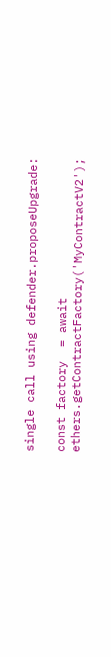single call using defender.proposeUpgrade:

const factory  = await ethers.getContractFactory('MyContractV2');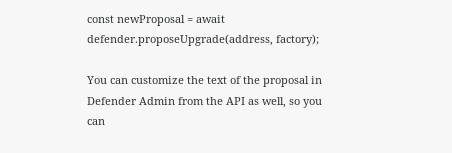const newProposal = await defender.proposeUpgrade(address, factory);

You can customize the text of the proposal in Defender Admin from the API as well, so you can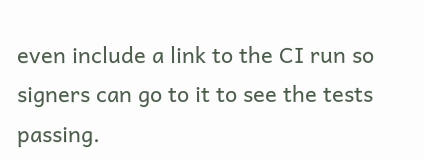even include a link to the CI run so signers can go to it to see the tests passing.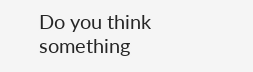Do you think something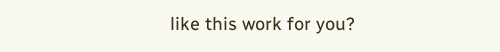like this work for you?